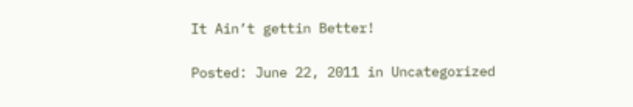It Ain’t gettin Better!

Posted: June 22, 2011 in Uncategorized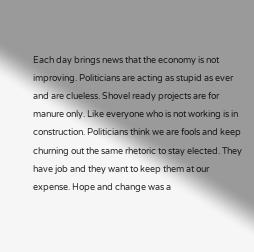Each day brings news that the economy is not improving. Politicians are acting as stupid as ever and are clueless. Shovel ready projects are for manure only. Like everyone who is not working is in construction. Politicians think we are fools and keep churning out the same rhetoric to stay elected. They have job and they want to keep them at our expense. Hope and change was a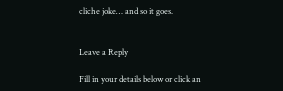cliche joke… and so it goes.


Leave a Reply

Fill in your details below or click an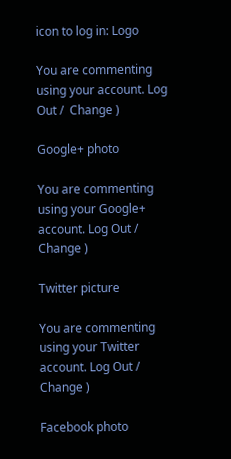icon to log in: Logo

You are commenting using your account. Log Out /  Change )

Google+ photo

You are commenting using your Google+ account. Log Out /  Change )

Twitter picture

You are commenting using your Twitter account. Log Out /  Change )

Facebook photo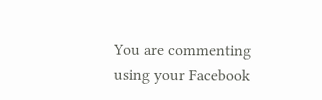You are commenting using your Facebook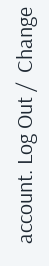account. Log Out /  Change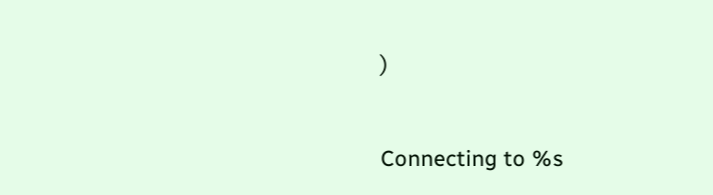)


Connecting to %s